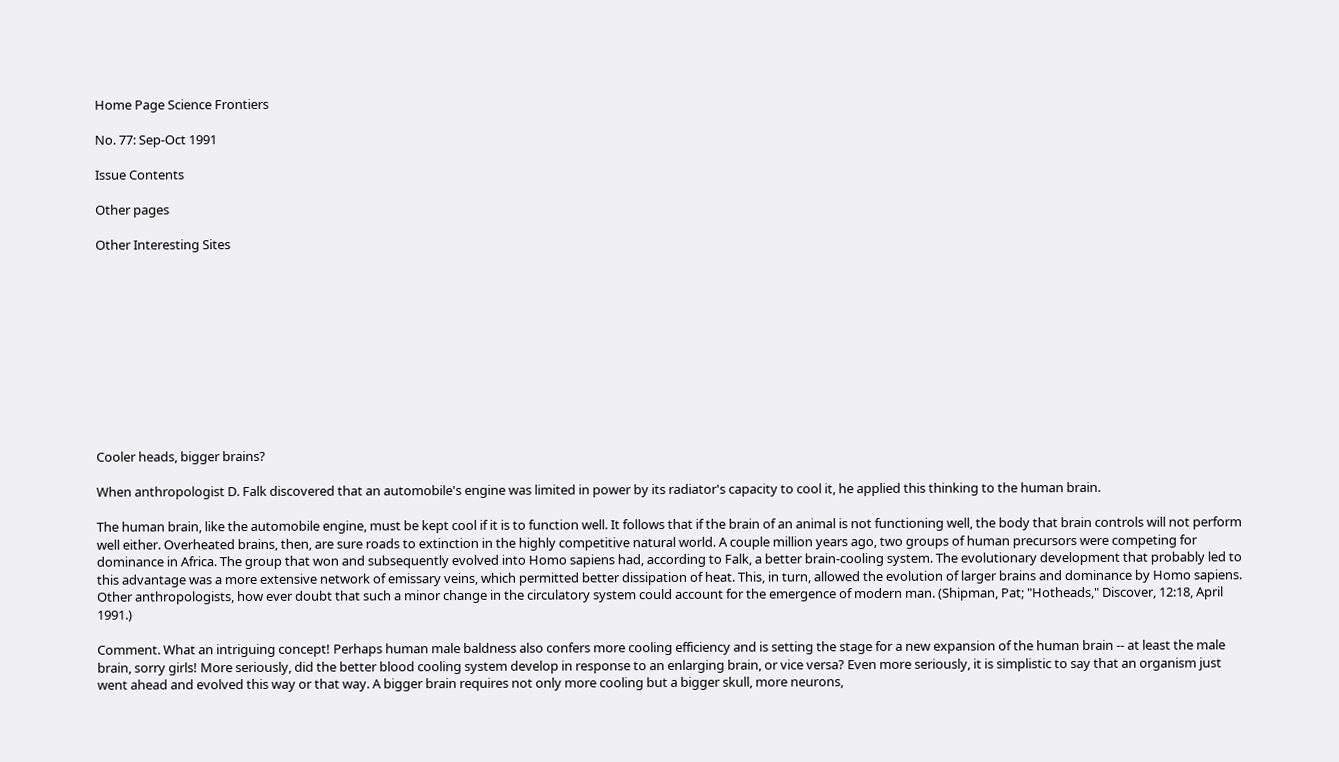Home Page Science Frontiers

No. 77: Sep-Oct 1991

Issue Contents

Other pages

Other Interesting Sites











Cooler heads, bigger brains?

When anthropologist D. Falk discovered that an automobile's engine was limited in power by its radiator's capacity to cool it, he applied this thinking to the human brain.

The human brain, like the automobile engine, must be kept cool if it is to function well. It follows that if the brain of an animal is not functioning well, the body that brain controls will not perform well either. Overheated brains, then, are sure roads to extinction in the highly competitive natural world. A couple million years ago, two groups of human precursors were competing for dominance in Africa. The group that won and subsequently evolved into Homo sapiens had, according to Falk, a better brain-cooling system. The evolutionary development that probably led to this advantage was a more extensive network of emissary veins, which permitted better dissipation of heat. This, in turn, allowed the evolution of larger brains and dominance by Homo sapiens. Other anthropologists, how ever doubt that such a minor change in the circulatory system could account for the emergence of modern man. (Shipman, Pat; "Hotheads," Discover, 12:18, April 1991.)

Comment. What an intriguing concept! Perhaps human male baldness also confers more cooling efficiency and is setting the stage for a new expansion of the human brain -- at least the male brain, sorry girls! More seriously, did the better blood cooling system develop in response to an enlarging brain, or vice versa? Even more seriously, it is simplistic to say that an organism just went ahead and evolved this way or that way. A bigger brain requires not only more cooling but a bigger skull, more neurons,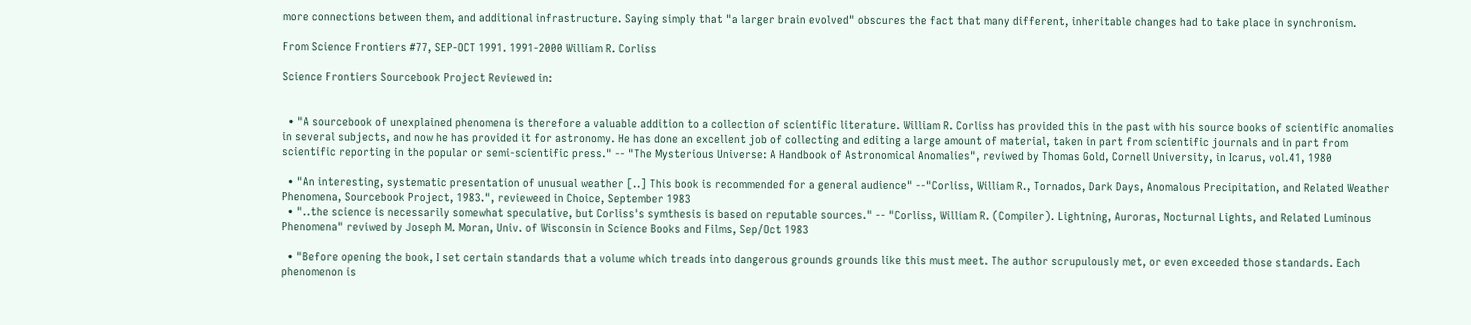more connections between them, and additional infrastructure. Saying simply that "a larger brain evolved" obscures the fact that many different, inheritable changes had to take place in synchronism.

From Science Frontiers #77, SEP-OCT 1991. 1991-2000 William R. Corliss

Science Frontiers Sourcebook Project Reviewed in:


  • "A sourcebook of unexplained phenomena is therefore a valuable addition to a collection of scientific literature. William R. Corliss has provided this in the past with his source books of scientific anomalies in several subjects, and now he has provided it for astronomy. He has done an excellent job of collecting and editing a large amount of material, taken in part from scientific journals and in part from scientific reporting in the popular or semi-scientific press." -- "The Mysterious Universe: A Handbook of Astronomical Anomalies", reviwed by Thomas Gold, Cornell University, in Icarus, vol.41, 1980

  • "An interesting, systematic presentation of unusual weather [..] This book is recommended for a general audience" --"Corliss, William R., Tornados, Dark Days, Anomalous Precipitation, and Related Weather Phenomena, Sourcebook Project, 1983.", revieweed in Choice, September 1983
  • "..the science is necessarily somewhat speculative, but Corliss's symthesis is based on reputable sources." -- "Corliss, William R. (Compiler). Lightning, Auroras, Nocturnal Lights, and Related Luminous Phenomena" reviwed by Joseph M. Moran, Univ. of Wisconsin in Science Books and Films, Sep/Oct 1983

  • "Before opening the book, I set certain standards that a volume which treads into dangerous grounds grounds like this must meet. The author scrupulously met, or even exceeded those standards. Each phenomenon is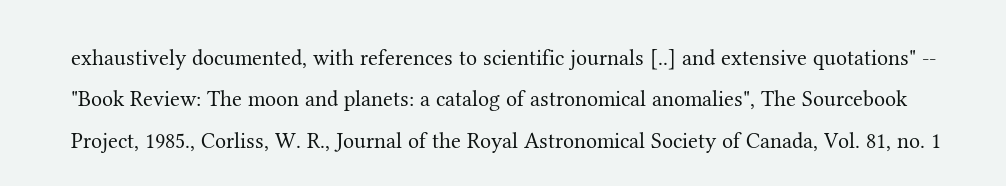exhaustively documented, with references to scientific journals [..] and extensive quotations" -- "Book Review: The moon and planets: a catalog of astronomical anomalies", The Sourcebook Project, 1985., Corliss, W. R., Journal of the Royal Astronomical Society of Canada, Vol. 81, no. 1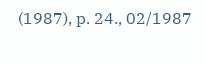(1987), p. 24., 02/1987